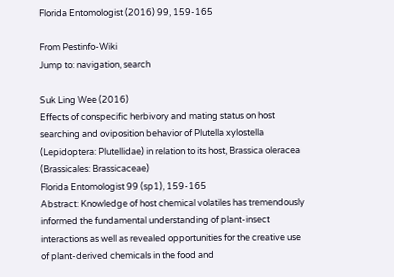Florida Entomologist (2016) 99, 159-165

From Pestinfo-Wiki
Jump to: navigation, search

Suk Ling Wee (2016)
Effects of conspecific herbivory and mating status on host searching and oviposition behavior of Plutella xylostella (Lepidoptera: Plutellidae) in relation to its host, Brassica oleracea (Brassicales: Brassicaceae)
Florida Entomologist 99 (sp1), 159-165
Abstract: Knowledge of host chemical volatiles has tremendously informed the fundamental understanding of plant-insect interactions as well as revealed opportunities for the creative use of plant-derived chemicals in the food and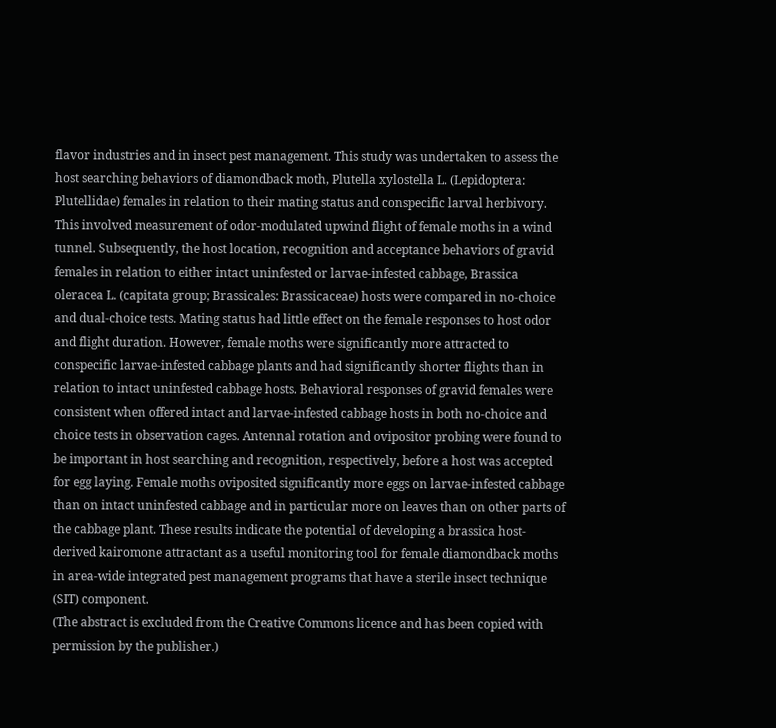flavor industries and in insect pest management. This study was undertaken to assess the host searching behaviors of diamondback moth, Plutella xylostella L. (Lepidoptera: Plutellidae) females in relation to their mating status and conspecific larval herbivory. This involved measurement of odor-modulated upwind flight of female moths in a wind tunnel. Subsequently, the host location, recognition and acceptance behaviors of gravid females in relation to either intact uninfested or larvae-infested cabbage, Brassica oleracea L. (capitata group; Brassicales: Brassicaceae) hosts were compared in no-choice and dual-choice tests. Mating status had little effect on the female responses to host odor and flight duration. However, female moths were significantly more attracted to conspecific larvae-infested cabbage plants and had significantly shorter flights than in relation to intact uninfested cabbage hosts. Behavioral responses of gravid females were consistent when offered intact and larvae-infested cabbage hosts in both no-choice and choice tests in observation cages. Antennal rotation and ovipositor probing were found to be important in host searching and recognition, respectively, before a host was accepted for egg laying. Female moths oviposited significantly more eggs on larvae-infested cabbage than on intact uninfested cabbage and in particular more on leaves than on other parts of the cabbage plant. These results indicate the potential of developing a brassica host-derived kairomone attractant as a useful monitoring tool for female diamondback moths in area-wide integrated pest management programs that have a sterile insect technique (SIT) component.
(The abstract is excluded from the Creative Commons licence and has been copied with permission by the publisher.)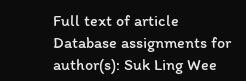Full text of article
Database assignments for author(s): Suk Ling Wee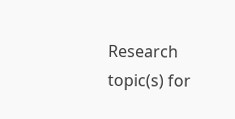Research topic(s) for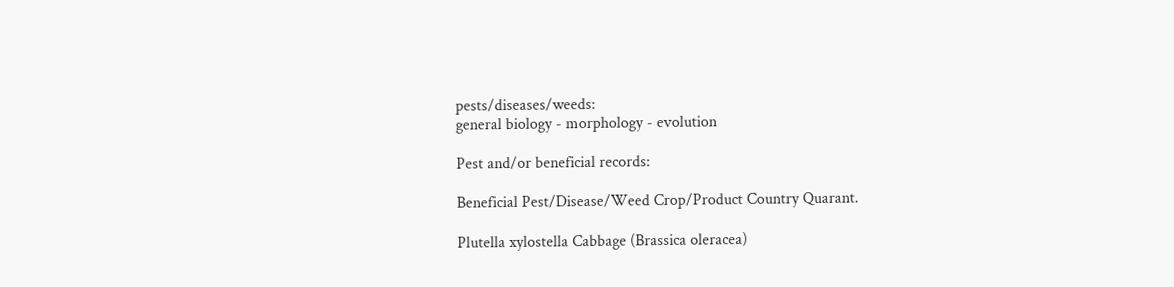pests/diseases/weeds:
general biology - morphology - evolution

Pest and/or beneficial records:

Beneficial Pest/Disease/Weed Crop/Product Country Quarant.

Plutella xylostella Cabbage (Brassica oleracea)